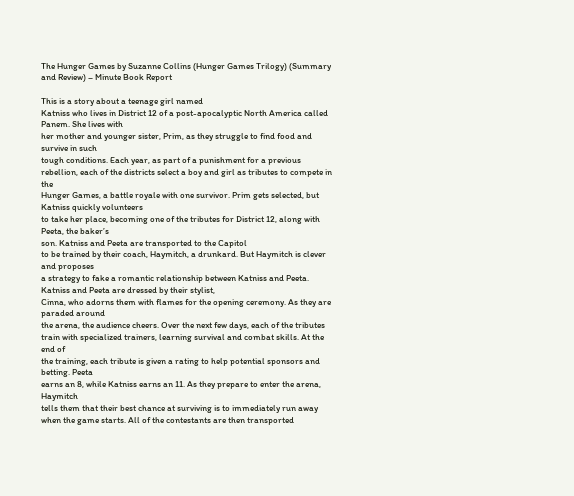The Hunger Games by Suzanne Collins (Hunger Games Trilogy) (Summary and Review) – Minute Book Report

This is a story about a teenage girl named
Katniss who lives in District 12 of a post-apocalyptic North America called Panem. She lives with
her mother and younger sister, Prim, as they struggle to find food and survive in such
tough conditions. Each year, as part of a punishment for a previous
rebellion, each of the districts select a boy and girl as tributes to compete in the
Hunger Games, a battle royale with one survivor. Prim gets selected, but Katniss quickly volunteers
to take her place, becoming one of the tributes for District 12, along with Peeta, the baker’s
son. Katniss and Peeta are transported to the Capitol
to be trained by their coach, Haymitch, a drunkard. But Haymitch is clever and proposes
a strategy to fake a romantic relationship between Katniss and Peeta. Katniss and Peeta are dressed by their stylist,
Cinna, who adorns them with flames for the opening ceremony. As they are paraded around
the arena, the audience cheers. Over the next few days, each of the tributes
train with specialized trainers, learning survival and combat skills. At the end of
the training, each tribute is given a rating to help potential sponsors and betting. Peeta
earns an 8, while Katniss earns an 11. As they prepare to enter the arena, Haymitch
tells them that their best chance at surviving is to immediately run away when the game starts. All of the contestants are then transported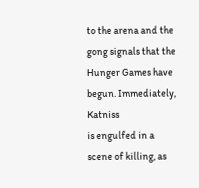to the arena and the gong signals that the Hunger Games have begun. Immediately, Katniss
is engulfed in a scene of killing, as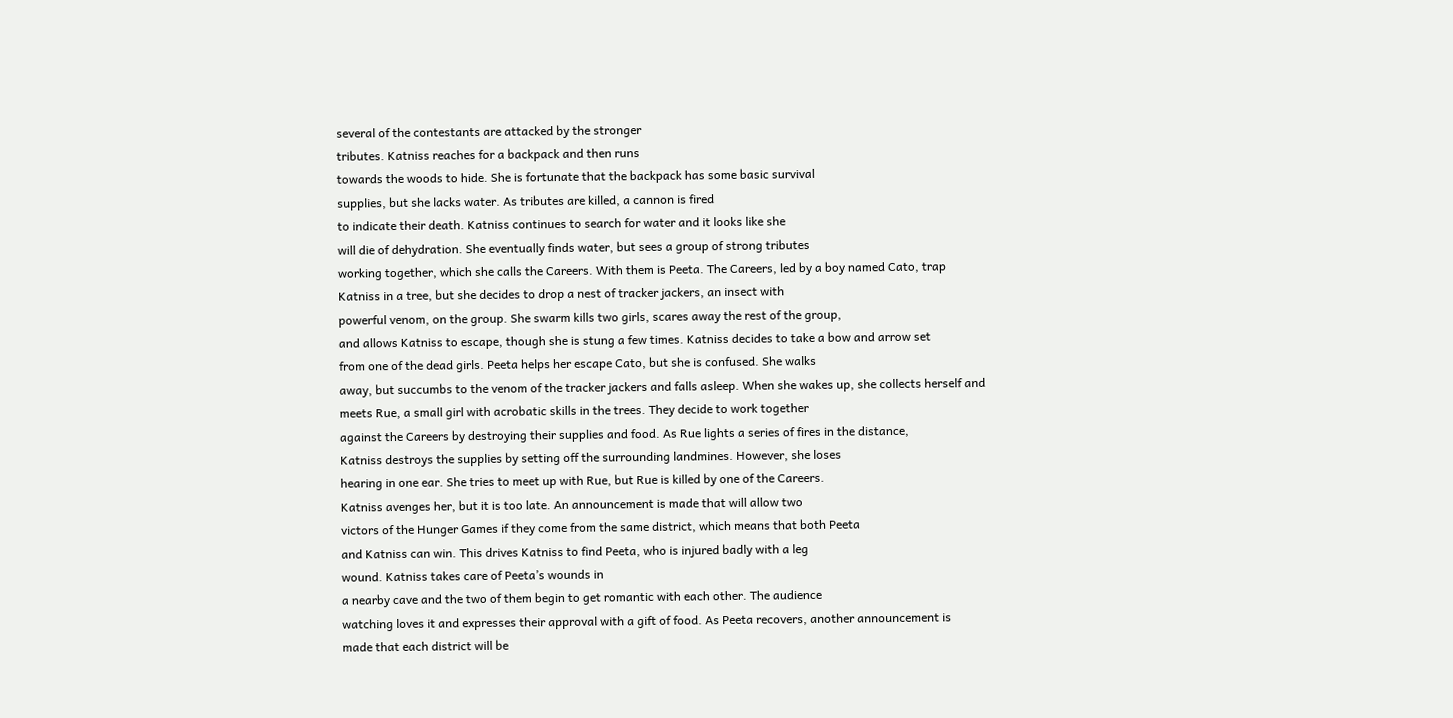several of the contestants are attacked by the stronger
tributes. Katniss reaches for a backpack and then runs
towards the woods to hide. She is fortunate that the backpack has some basic survival
supplies, but she lacks water. As tributes are killed, a cannon is fired
to indicate their death. Katniss continues to search for water and it looks like she
will die of dehydration. She eventually finds water, but sees a group of strong tributes
working together, which she calls the Careers. With them is Peeta. The Careers, led by a boy named Cato, trap
Katniss in a tree, but she decides to drop a nest of tracker jackers, an insect with
powerful venom, on the group. She swarm kills two girls, scares away the rest of the group,
and allows Katniss to escape, though she is stung a few times. Katniss decides to take a bow and arrow set
from one of the dead girls. Peeta helps her escape Cato, but she is confused. She walks
away, but succumbs to the venom of the tracker jackers and falls asleep. When she wakes up, she collects herself and
meets Rue, a small girl with acrobatic skills in the trees. They decide to work together
against the Careers by destroying their supplies and food. As Rue lights a series of fires in the distance,
Katniss destroys the supplies by setting off the surrounding landmines. However, she loses
hearing in one ear. She tries to meet up with Rue, but Rue is killed by one of the Careers.
Katniss avenges her, but it is too late. An announcement is made that will allow two
victors of the Hunger Games if they come from the same district, which means that both Peeta
and Katniss can win. This drives Katniss to find Peeta, who is injured badly with a leg
wound. Katniss takes care of Peeta’s wounds in
a nearby cave and the two of them begin to get romantic with each other. The audience
watching loves it and expresses their approval with a gift of food. As Peeta recovers, another announcement is
made that each district will be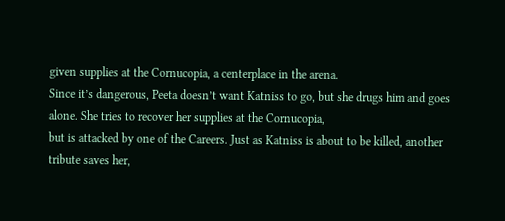given supplies at the Cornucopia, a centerplace in the arena.
Since it’s dangerous, Peeta doesn’t want Katniss to go, but she drugs him and goes
alone. She tries to recover her supplies at the Cornucopia,
but is attacked by one of the Careers. Just as Katniss is about to be killed, another
tribute saves her,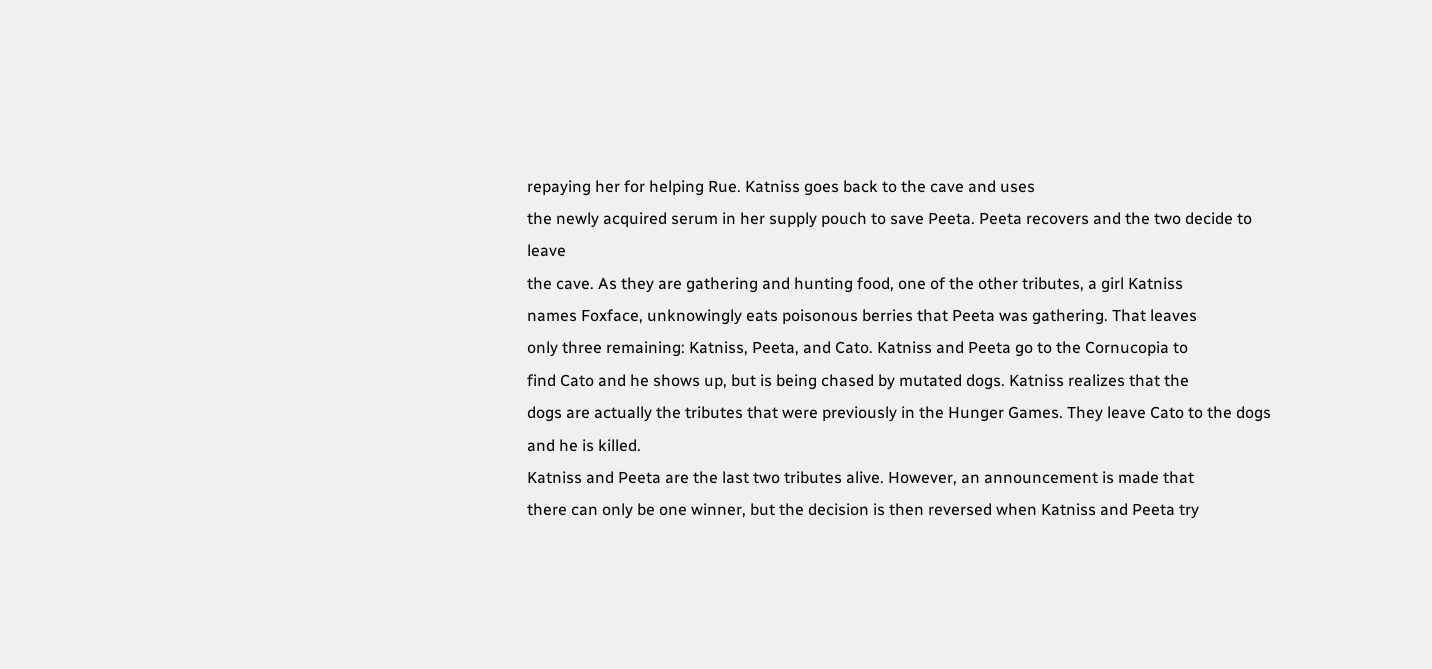repaying her for helping Rue. Katniss goes back to the cave and uses
the newly acquired serum in her supply pouch to save Peeta. Peeta recovers and the two decide to leave
the cave. As they are gathering and hunting food, one of the other tributes, a girl Katniss
names Foxface, unknowingly eats poisonous berries that Peeta was gathering. That leaves
only three remaining: Katniss, Peeta, and Cato. Katniss and Peeta go to the Cornucopia to
find Cato and he shows up, but is being chased by mutated dogs. Katniss realizes that the
dogs are actually the tributes that were previously in the Hunger Games. They leave Cato to the dogs and he is killed.
Katniss and Peeta are the last two tributes alive. However, an announcement is made that
there can only be one winner, but the decision is then reversed when Katniss and Peeta try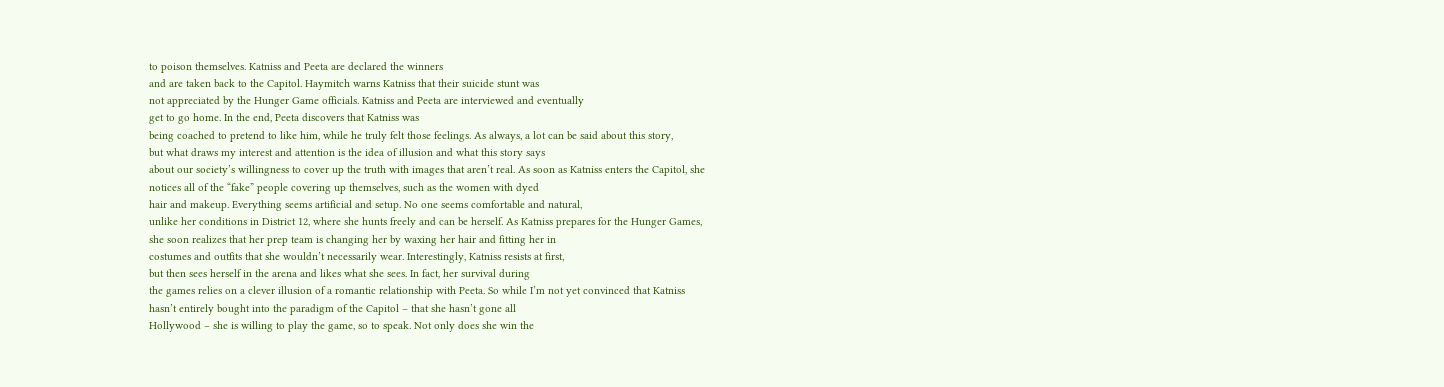to poison themselves. Katniss and Peeta are declared the winners
and are taken back to the Capitol. Haymitch warns Katniss that their suicide stunt was
not appreciated by the Hunger Game officials. Katniss and Peeta are interviewed and eventually
get to go home. In the end, Peeta discovers that Katniss was
being coached to pretend to like him, while he truly felt those feelings. As always, a lot can be said about this story,
but what draws my interest and attention is the idea of illusion and what this story says
about our society’s willingness to cover up the truth with images that aren’t real. As soon as Katniss enters the Capitol, she
notices all of the “fake” people covering up themselves, such as the women with dyed
hair and makeup. Everything seems artificial and setup. No one seems comfortable and natural,
unlike her conditions in District 12, where she hunts freely and can be herself. As Katniss prepares for the Hunger Games,
she soon realizes that her prep team is changing her by waxing her hair and fitting her in
costumes and outfits that she wouldn’t necessarily wear. Interestingly, Katniss resists at first,
but then sees herself in the arena and likes what she sees. In fact, her survival during
the games relies on a clever illusion of a romantic relationship with Peeta. So while I’m not yet convinced that Katniss
hasn’t entirely bought into the paradigm of the Capitol – that she hasn’t gone all
Hollywood – she is willing to play the game, so to speak. Not only does she win the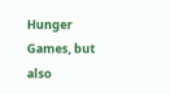Hunger
Games, but also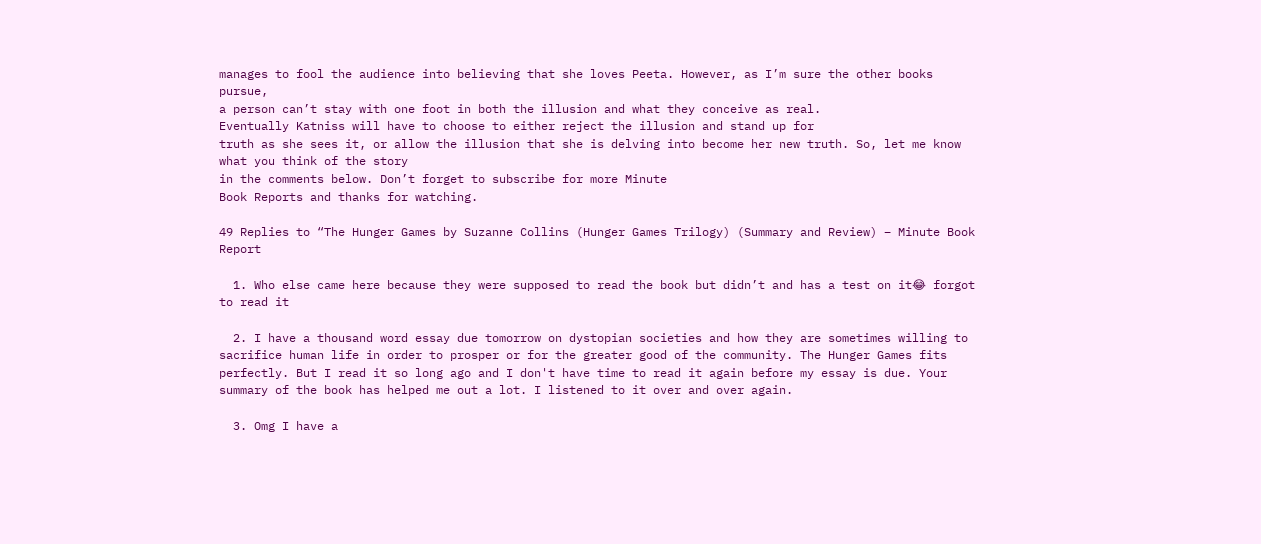manages to fool the audience into believing that she loves Peeta. However, as I’m sure the other books pursue,
a person can’t stay with one foot in both the illusion and what they conceive as real.
Eventually Katniss will have to choose to either reject the illusion and stand up for
truth as she sees it, or allow the illusion that she is delving into become her new truth. So, let me know what you think of the story
in the comments below. Don’t forget to subscribe for more Minute
Book Reports and thanks for watching.

49 Replies to “The Hunger Games by Suzanne Collins (Hunger Games Trilogy) (Summary and Review) – Minute Book Report

  1. Who else came here because they were supposed to read the book but didn’t and has a test on it😂 forgot to read it

  2. I have a thousand word essay due tomorrow on dystopian societies and how they are sometimes willing to sacrifice human life in order to prosper or for the greater good of the community. The Hunger Games fits perfectly. But I read it so long ago and I don't have time to read it again before my essay is due. Your summary of the book has helped me out a lot. I listened to it over and over again.

  3. Omg I have a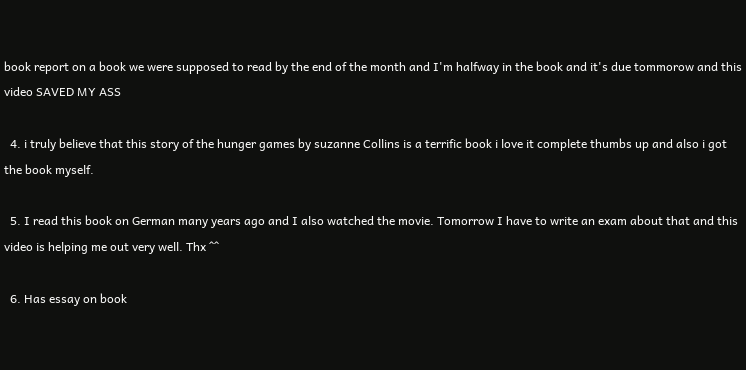book report on a book we were supposed to read by the end of the month and I'm halfway in the book and it's due tommorow and this video SAVED MY ASS

  4. i truly believe that this story of the hunger games by suzanne Collins is a terrific book i love it complete thumbs up and also i got the book myself.

  5. I read this book on German many years ago and I also watched the movie. Tomorrow I have to write an exam about that and this video is helping me out very well. Thx ^^

  6. Has essay on book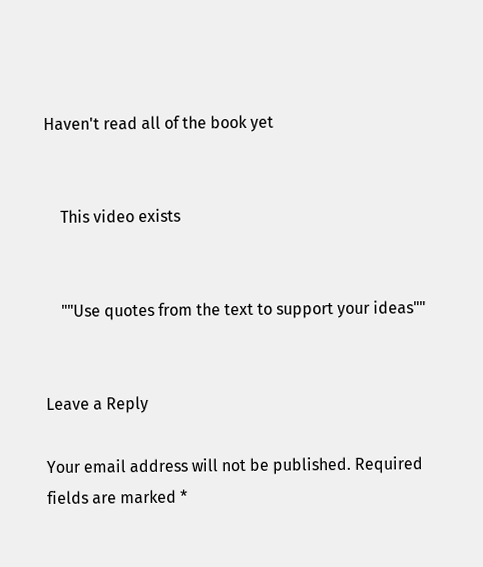Haven't read all of the book yet


    This video exists


    ""Use quotes from the text to support your ideas""


Leave a Reply

Your email address will not be published. Required fields are marked *